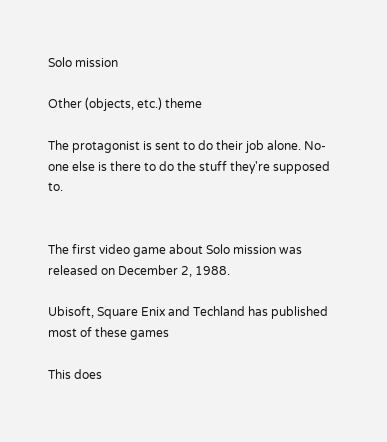Solo mission

Other (objects, etc.) theme

The protagonist is sent to do their job alone. No-one else is there to do the stuff they're supposed to.


The first video game about Solo mission was released on December 2, 1988.

Ubisoft, Square Enix and Techland has published most of these games

This does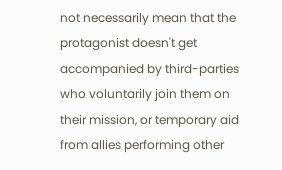not necessarily mean that the protagonist doesn't get accompanied by third-parties who voluntarily join them on their mission, or temporary aid from allies performing other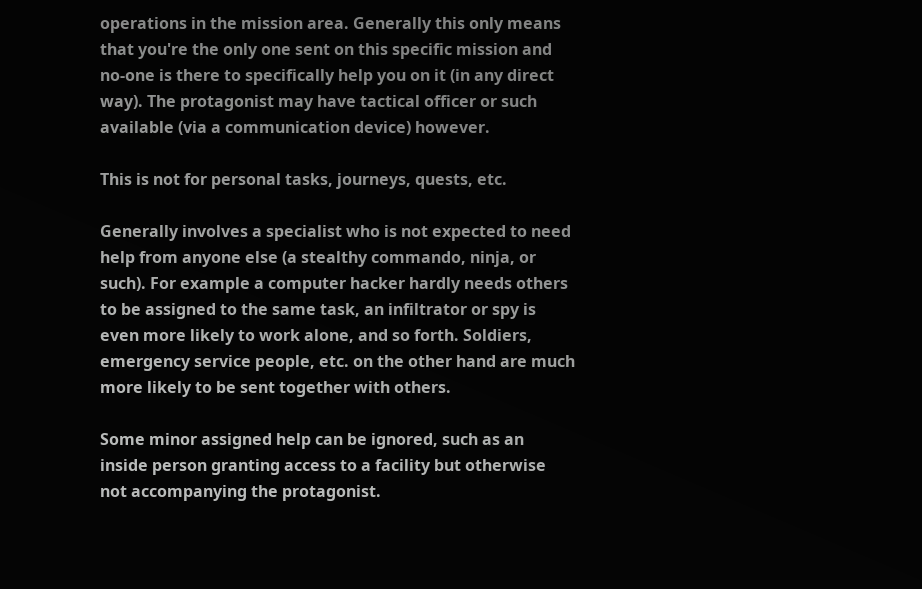operations in the mission area. Generally this only means that you're the only one sent on this specific mission and no-one is there to specifically help you on it (in any direct way). The protagonist may have tactical officer or such available (via a communication device) however.

This is not for personal tasks, journeys, quests, etc.

Generally involves a specialist who is not expected to need help from anyone else (a stealthy commando, ninja, or such). For example a computer hacker hardly needs others to be assigned to the same task, an infiltrator or spy is even more likely to work alone, and so forth. Soldiers, emergency service people, etc. on the other hand are much more likely to be sent together with others.

Some minor assigned help can be ignored, such as an inside person granting access to a facility but otherwise not accompanying the protagonist.